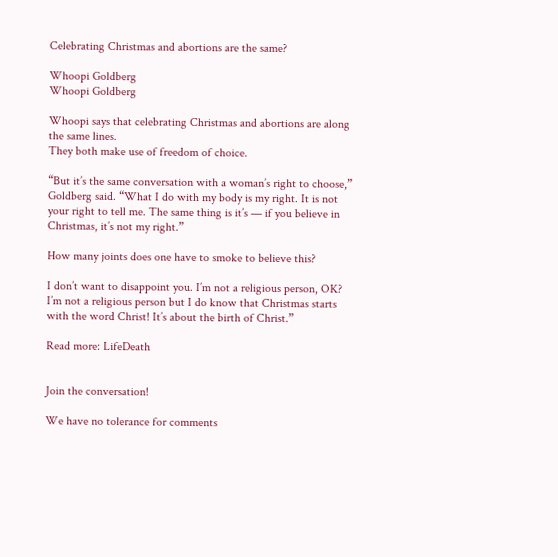Celebrating Christmas and abortions are the same?

Whoopi Goldberg
Whoopi Goldberg

Whoopi says that celebrating Christmas and abortions are along the same lines.
They both make use of freedom of choice.

“But it’s the same conversation with a woman’s right to choose,” Goldberg said. “What I do with my body is my right. It is not your right to tell me. The same thing is it’s — if you believe in Christmas, it’s not my right.”

How many joints does one have to smoke to believe this?

I don’t want to disappoint you. I’m not a religious person, OK? I’m not a religious person but I do know that Christmas starts with the word Christ! It’s about the birth of Christ.”

Read more: LifeDeath


Join the conversation!

We have no tolerance for comments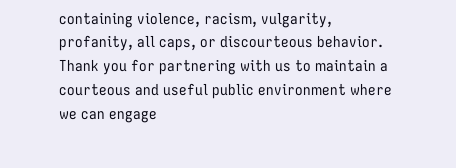containing violence, racism, vulgarity, profanity, all caps, or discourteous behavior. Thank you for partnering with us to maintain a courteous and useful public environment where we can engage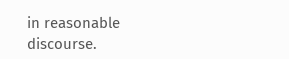in reasonable discourse.